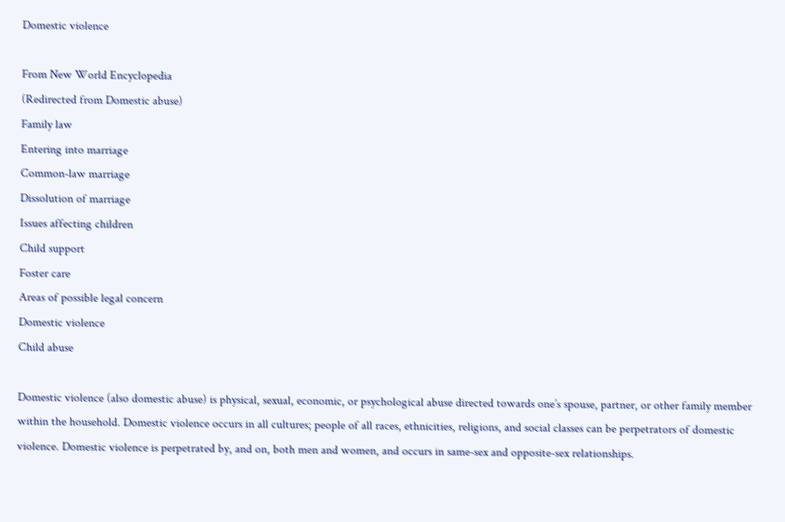Domestic violence

From New World Encyclopedia
(Redirected from Domestic abuse)
Family law
Entering into marriage
Common-law marriage
Dissolution of marriage
Issues affecting children
Child support
Foster care
Areas of possible legal concern
Domestic violence
Child abuse

Domestic violence (also domestic abuse) is physical, sexual, economic, or psychological abuse directed towards one’s spouse, partner, or other family member within the household. Domestic violence occurs in all cultures; people of all races, ethnicities, religions, and social classes can be perpetrators of domestic violence. Domestic violence is perpetrated by, and on, both men and women, and occurs in same-sex and opposite-sex relationships.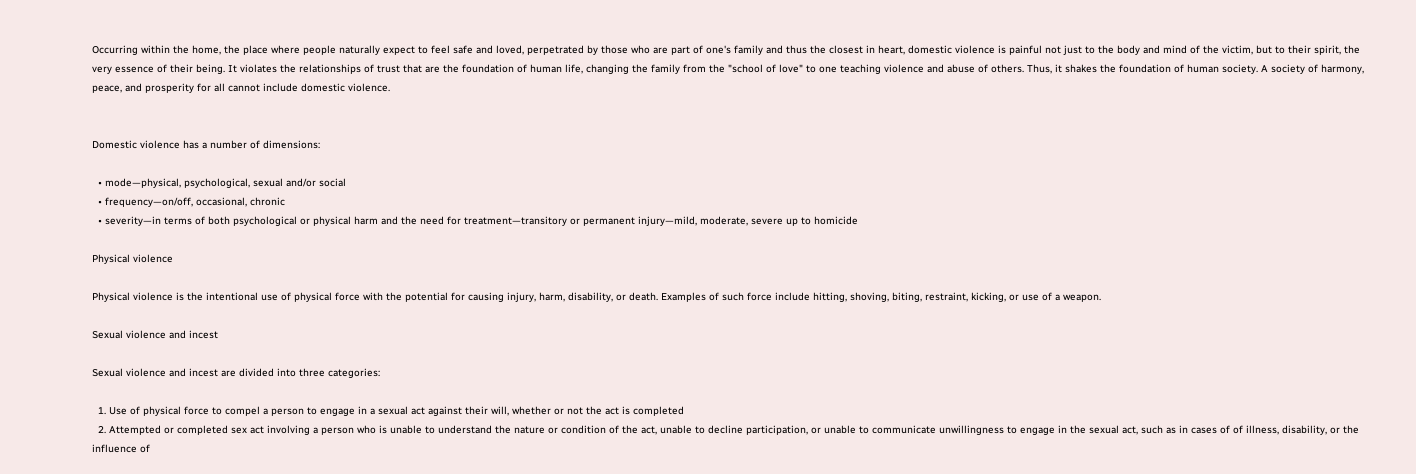Occurring within the home, the place where people naturally expect to feel safe and loved, perpetrated by those who are part of one's family and thus the closest in heart, domestic violence is painful not just to the body and mind of the victim, but to their spirit, the very essence of their being. It violates the relationships of trust that are the foundation of human life, changing the family from the "school of love" to one teaching violence and abuse of others. Thus, it shakes the foundation of human society. A society of harmony, peace, and prosperity for all cannot include domestic violence.


Domestic violence has a number of dimensions:

  • mode—physical, psychological, sexual and/or social
  • frequency—on/off, occasional, chronic
  • severity—in terms of both psychological or physical harm and the need for treatment—transitory or permanent injury—mild, moderate, severe up to homicide

Physical violence

Physical violence is the intentional use of physical force with the potential for causing injury, harm, disability, or death. Examples of such force include hitting, shoving, biting, restraint, kicking, or use of a weapon.

Sexual violence and incest

Sexual violence and incest are divided into three categories:

  1. Use of physical force to compel a person to engage in a sexual act against their will, whether or not the act is completed
  2. Attempted or completed sex act involving a person who is unable to understand the nature or condition of the act, unable to decline participation, or unable to communicate unwillingness to engage in the sexual act, such as in cases of of illness, disability, or the influence of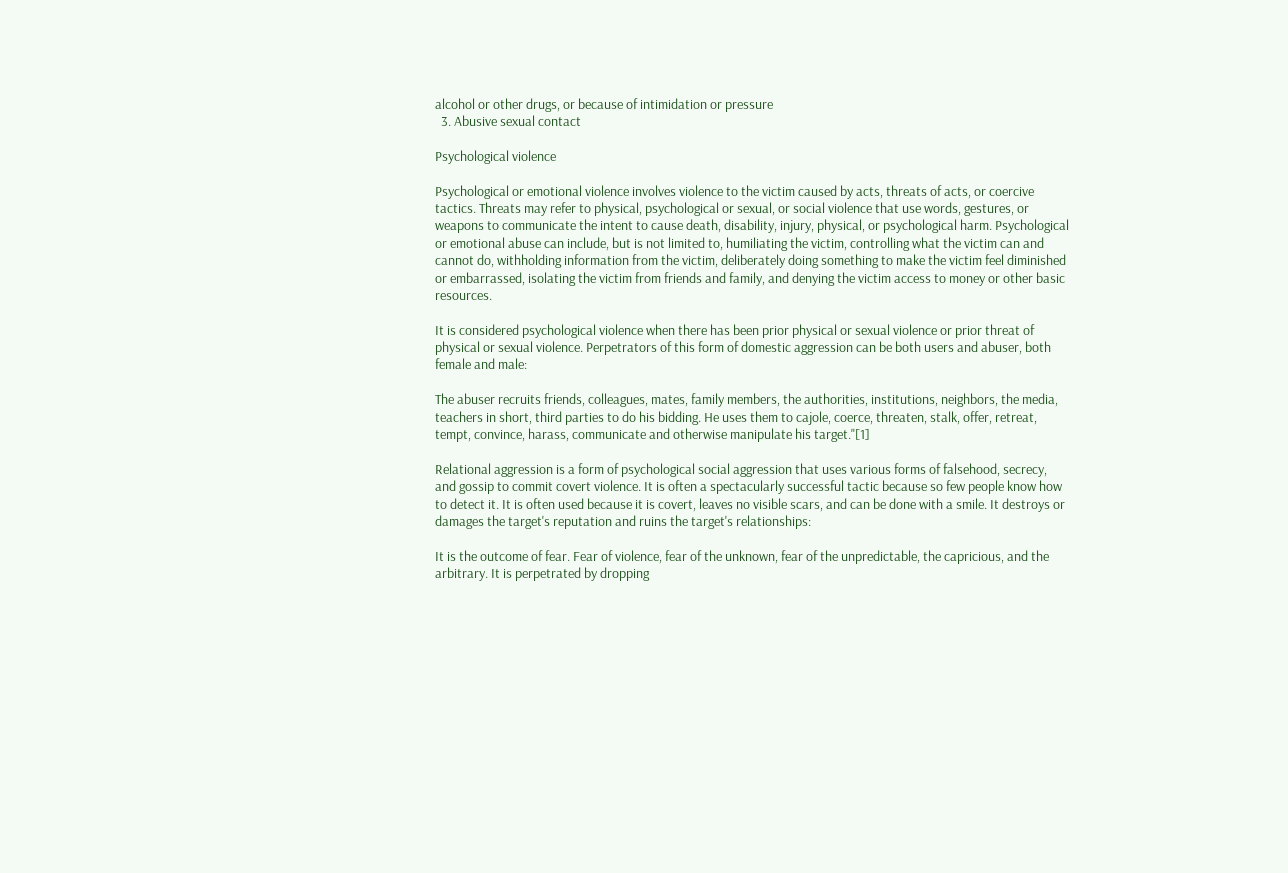alcohol or other drugs, or because of intimidation or pressure
  3. Abusive sexual contact

Psychological violence

Psychological or emotional violence involves violence to the victim caused by acts, threats of acts, or coercive tactics. Threats may refer to physical, psychological or sexual, or social violence that use words, gestures, or weapons to communicate the intent to cause death, disability, injury, physical, or psychological harm. Psychological or emotional abuse can include, but is not limited to, humiliating the victim, controlling what the victim can and cannot do, withholding information from the victim, deliberately doing something to make the victim feel diminished or embarrassed, isolating the victim from friends and family, and denying the victim access to money or other basic resources.

It is considered psychological violence when there has been prior physical or sexual violence or prior threat of physical or sexual violence. Perpetrators of this form of domestic aggression can be both users and abuser, both female and male:

The abuser recruits friends, colleagues, mates, family members, the authorities, institutions, neighbors, the media, teachers in short, third parties to do his bidding. He uses them to cajole, coerce, threaten, stalk, offer, retreat, tempt, convince, harass, communicate and otherwise manipulate his target."[1]

Relational aggression is a form of psychological social aggression that uses various forms of falsehood, secrecy, and gossip to commit covert violence. It is often a spectacularly successful tactic because so few people know how to detect it. It is often used because it is covert, leaves no visible scars, and can be done with a smile. It destroys or damages the target's reputation and ruins the target's relationships:

It is the outcome of fear. Fear of violence, fear of the unknown, fear of the unpredictable, the capricious, and the arbitrary. It is perpetrated by dropping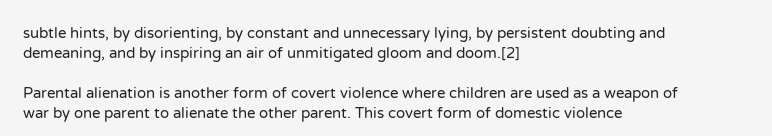subtle hints, by disorienting, by constant and unnecessary lying, by persistent doubting and demeaning, and by inspiring an air of unmitigated gloom and doom.[2]

Parental alienation is another form of covert violence where children are used as a weapon of war by one parent to alienate the other parent. This covert form of domestic violence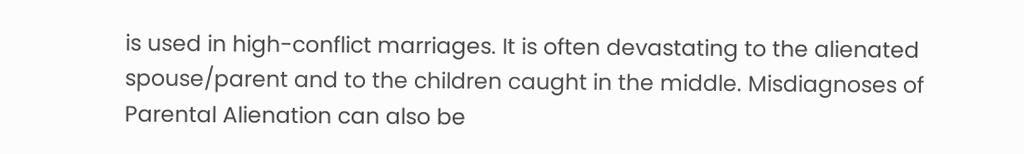is used in high-conflict marriages. It is often devastating to the alienated spouse/parent and to the children caught in the middle. Misdiagnoses of Parental Alienation can also be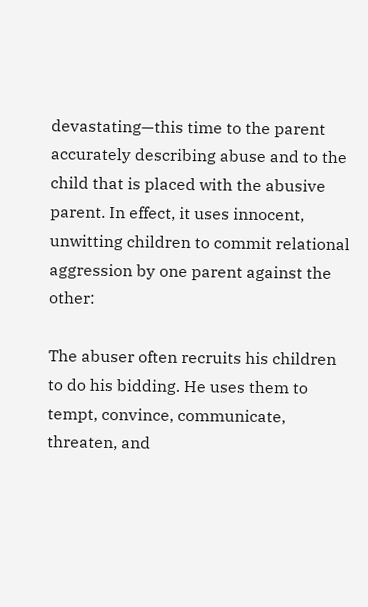devastating—this time to the parent accurately describing abuse and to the child that is placed with the abusive parent. In effect, it uses innocent, unwitting children to commit relational aggression by one parent against the other:

The abuser often recruits his children to do his bidding. He uses them to tempt, convince, communicate, threaten, and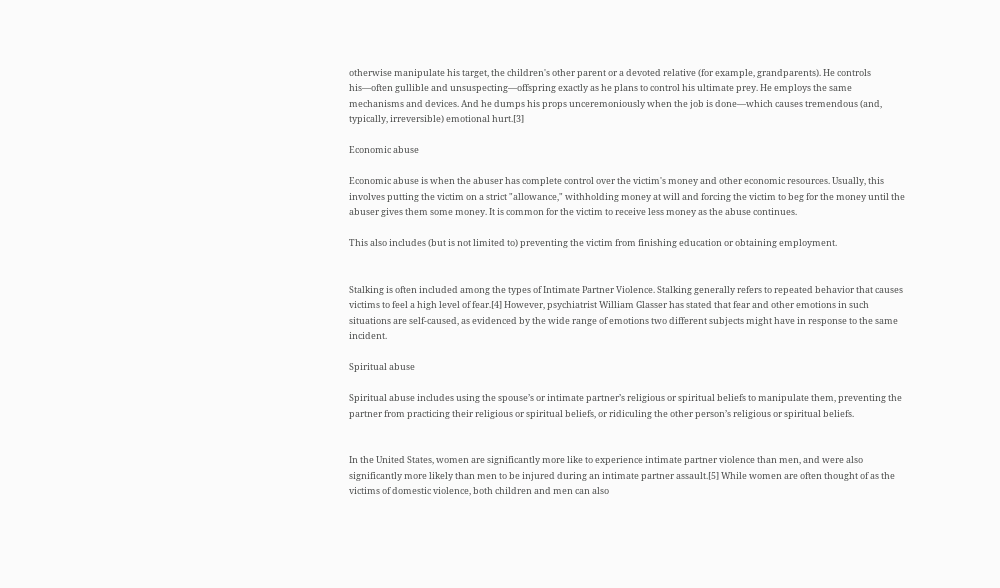otherwise manipulate his target, the children's other parent or a devoted relative (for example, grandparents). He controls his—often gullible and unsuspecting—offspring exactly as he plans to control his ultimate prey. He employs the same mechanisms and devices. And he dumps his props unceremoniously when the job is done—which causes tremendous (and, typically, irreversible) emotional hurt.[3]

Economic abuse

Economic abuse is when the abuser has complete control over the victim's money and other economic resources. Usually, this involves putting the victim on a strict "allowance," withholding money at will and forcing the victim to beg for the money until the abuser gives them some money. It is common for the victim to receive less money as the abuse continues.

This also includes (but is not limited to) preventing the victim from finishing education or obtaining employment.


Stalking is often included among the types of Intimate Partner Violence. Stalking generally refers to repeated behavior that causes victims to feel a high level of fear.[4] However, psychiatrist William Glasser has stated that fear and other emotions in such situations are self-caused, as evidenced by the wide range of emotions two different subjects might have in response to the same incident.

Spiritual abuse

Spiritual abuse includes using the spouse’s or intimate partner’s religious or spiritual beliefs to manipulate them, preventing the partner from practicing their religious or spiritual beliefs, or ridiculing the other person’s religious or spiritual beliefs.


In the United States, women are significantly more like to experience intimate partner violence than men, and were also significantly more likely than men to be injured during an intimate partner assault.[5] While women are often thought of as the victims of domestic violence, both children and men can also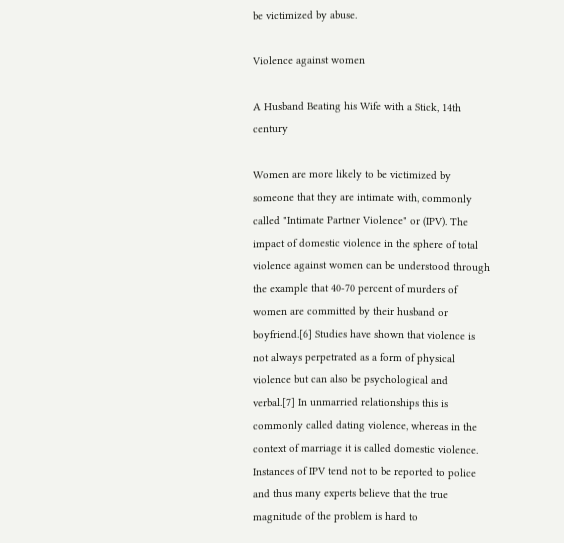be victimized by abuse.

Violence against women

A Husband Beating his Wife with a Stick, 14th century

Women are more likely to be victimized by someone that they are intimate with, commonly called "Intimate Partner Violence" or (IPV). The impact of domestic violence in the sphere of total violence against women can be understood through the example that 40-70 percent of murders of women are committed by their husband or boyfriend.[6] Studies have shown that violence is not always perpetrated as a form of physical violence but can also be psychological and verbal.[7] In unmarried relationships this is commonly called dating violence, whereas in the context of marriage it is called domestic violence. Instances of IPV tend not to be reported to police and thus many experts believe that the true magnitude of the problem is hard to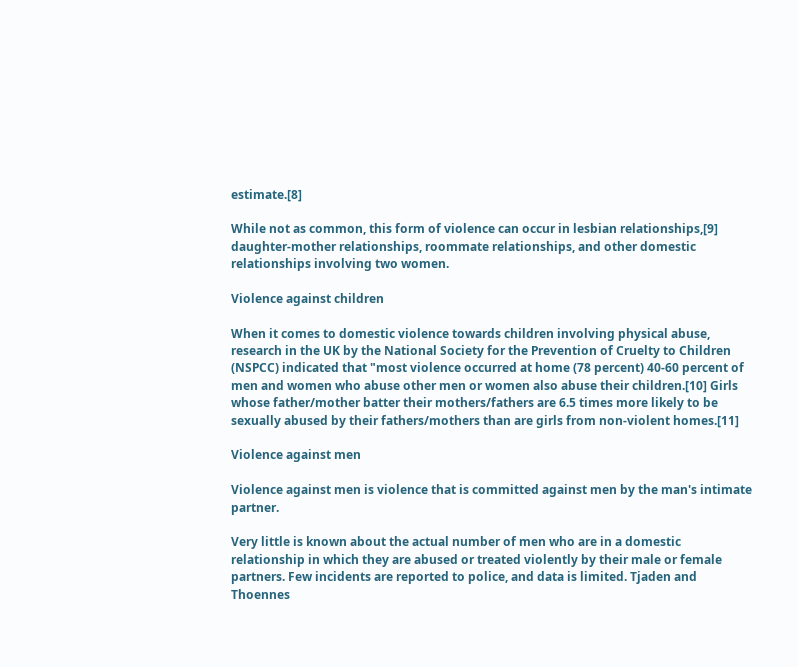estimate.[8]

While not as common, this form of violence can occur in lesbian relationships,[9] daughter-mother relationships, roommate relationships, and other domestic relationships involving two women.

Violence against children

When it comes to domestic violence towards children involving physical abuse, research in the UK by the National Society for the Prevention of Cruelty to Children (NSPCC) indicated that "most violence occurred at home (78 percent) 40-60 percent of men and women who abuse other men or women also abuse their children.[10] Girls whose father/mother batter their mothers/fathers are 6.5 times more likely to be sexually abused by their fathers/mothers than are girls from non-violent homes.[11]

Violence against men

Violence against men is violence that is committed against men by the man's intimate partner.

Very little is known about the actual number of men who are in a domestic relationship in which they are abused or treated violently by their male or female partners. Few incidents are reported to police, and data is limited. Tjaden and Thoennes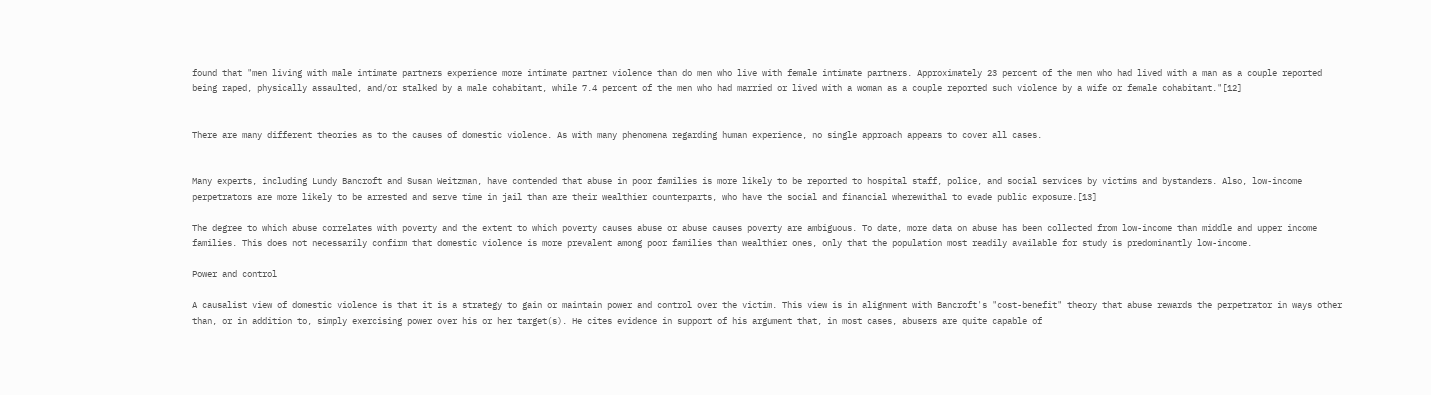found that "men living with male intimate partners experience more intimate partner violence than do men who live with female intimate partners. Approximately 23 percent of the men who had lived with a man as a couple reported being raped, physically assaulted, and/or stalked by a male cohabitant, while 7.4 percent of the men who had married or lived with a woman as a couple reported such violence by a wife or female cohabitant."[12]


There are many different theories as to the causes of domestic violence. As with many phenomena regarding human experience, no single approach appears to cover all cases.


Many experts, including Lundy Bancroft and Susan Weitzman, have contended that abuse in poor families is more likely to be reported to hospital staff, police, and social services by victims and bystanders. Also, low-income perpetrators are more likely to be arrested and serve time in jail than are their wealthier counterparts, who have the social and financial wherewithal to evade public exposure.[13]

The degree to which abuse correlates with poverty and the extent to which poverty causes abuse or abuse causes poverty are ambiguous. To date, more data on abuse has been collected from low-income than middle and upper income families. This does not necessarily confirm that domestic violence is more prevalent among poor families than wealthier ones, only that the population most readily available for study is predominantly low-income.

Power and control

A causalist view of domestic violence is that it is a strategy to gain or maintain power and control over the victim. This view is in alignment with Bancroft's "cost-benefit" theory that abuse rewards the perpetrator in ways other than, or in addition to, simply exercising power over his or her target(s). He cites evidence in support of his argument that, in most cases, abusers are quite capable of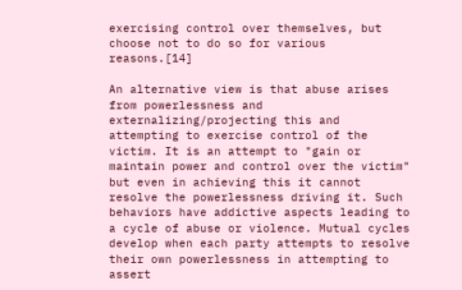exercising control over themselves, but choose not to do so for various reasons.[14]

An alternative view is that abuse arises from powerlessness and externalizing/projecting this and attempting to exercise control of the victim. It is an attempt to "gain or maintain power and control over the victim" but even in achieving this it cannot resolve the powerlessness driving it. Such behaviors have addictive aspects leading to a cycle of abuse or violence. Mutual cycles develop when each party attempts to resolve their own powerlessness in attempting to assert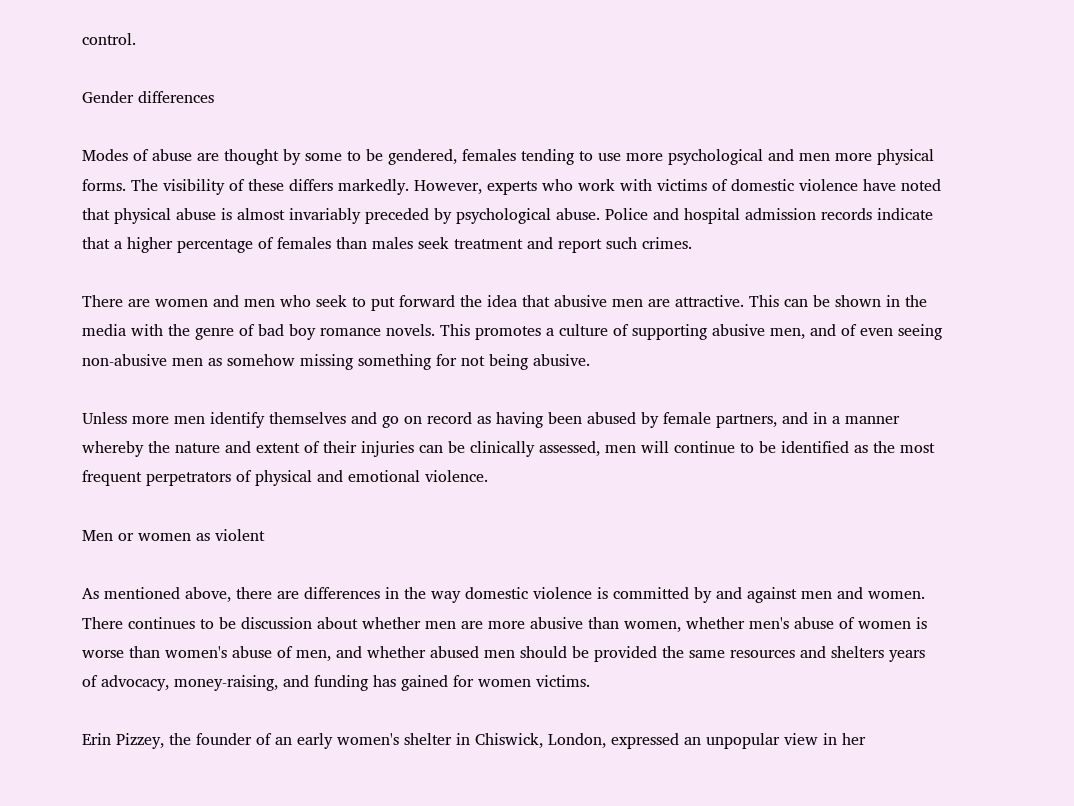control.

Gender differences

Modes of abuse are thought by some to be gendered, females tending to use more psychological and men more physical forms. The visibility of these differs markedly. However, experts who work with victims of domestic violence have noted that physical abuse is almost invariably preceded by psychological abuse. Police and hospital admission records indicate that a higher percentage of females than males seek treatment and report such crimes.

There are women and men who seek to put forward the idea that abusive men are attractive. This can be shown in the media with the genre of bad boy romance novels. This promotes a culture of supporting abusive men, and of even seeing non-abusive men as somehow missing something for not being abusive.

Unless more men identify themselves and go on record as having been abused by female partners, and in a manner whereby the nature and extent of their injuries can be clinically assessed, men will continue to be identified as the most frequent perpetrators of physical and emotional violence.

Men or women as violent

As mentioned above, there are differences in the way domestic violence is committed by and against men and women. There continues to be discussion about whether men are more abusive than women, whether men's abuse of women is worse than women's abuse of men, and whether abused men should be provided the same resources and shelters years of advocacy, money-raising, and funding has gained for women victims.

Erin Pizzey, the founder of an early women's shelter in Chiswick, London, expressed an unpopular view in her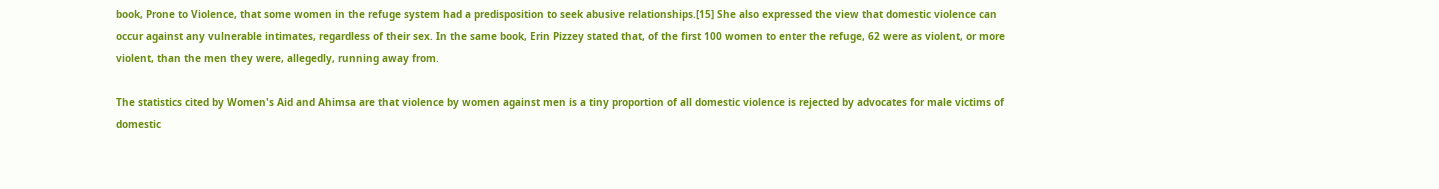book, Prone to Violence, that some women in the refuge system had a predisposition to seek abusive relationships.[15] She also expressed the view that domestic violence can occur against any vulnerable intimates, regardless of their sex. In the same book, Erin Pizzey stated that, of the first 100 women to enter the refuge, 62 were as violent, or more violent, than the men they were, allegedly, running away from.

The statistics cited by Women's Aid and Ahimsa are that violence by women against men is a tiny proportion of all domestic violence is rejected by advocates for male victims of domestic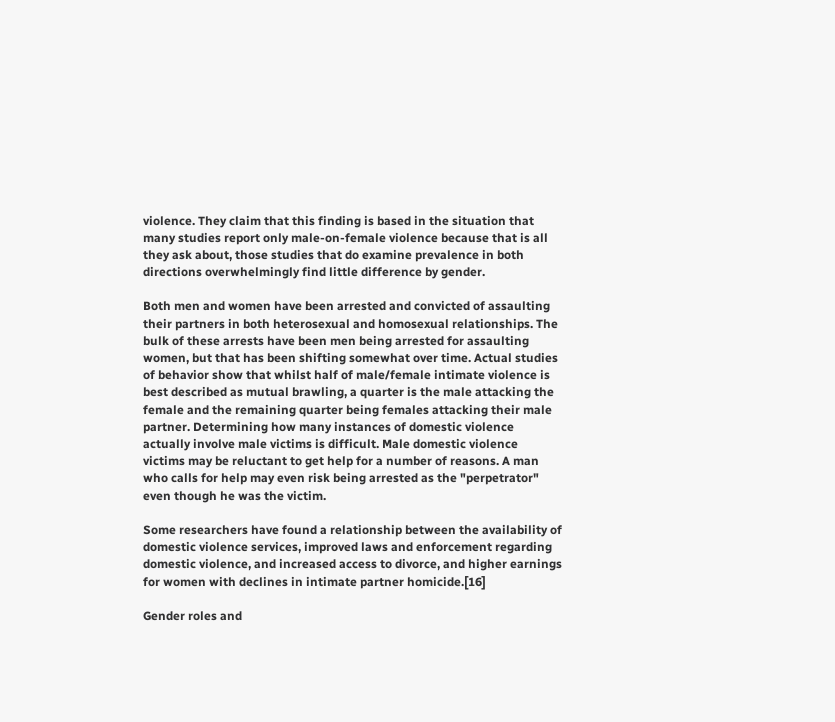violence. They claim that this finding is based in the situation that many studies report only male-on-female violence because that is all they ask about, those studies that do examine prevalence in both directions overwhelmingly find little difference by gender.

Both men and women have been arrested and convicted of assaulting their partners in both heterosexual and homosexual relationships. The bulk of these arrests have been men being arrested for assaulting women, but that has been shifting somewhat over time. Actual studies of behavior show that whilst half of male/female intimate violence is best described as mutual brawling, a quarter is the male attacking the female and the remaining quarter being females attacking their male partner. Determining how many instances of domestic violence actually involve male victims is difficult. Male domestic violence victims may be reluctant to get help for a number of reasons. A man who calls for help may even risk being arrested as the "perpetrator" even though he was the victim.

Some researchers have found a relationship between the availability of domestic violence services, improved laws and enforcement regarding domestic violence, and increased access to divorce, and higher earnings for women with declines in intimate partner homicide.[16]

Gender roles and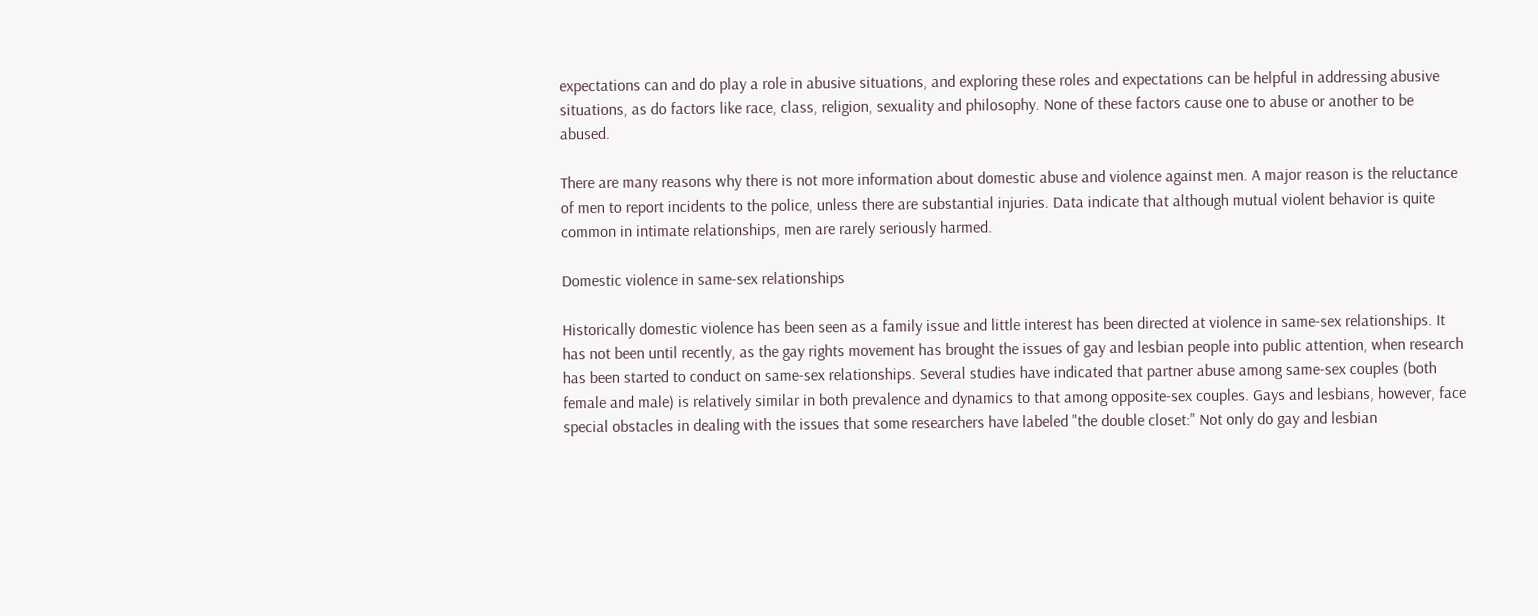expectations can and do play a role in abusive situations, and exploring these roles and expectations can be helpful in addressing abusive situations, as do factors like race, class, religion, sexuality and philosophy. None of these factors cause one to abuse or another to be abused.

There are many reasons why there is not more information about domestic abuse and violence against men. A major reason is the reluctance of men to report incidents to the police, unless there are substantial injuries. Data indicate that although mutual violent behavior is quite common in intimate relationships, men are rarely seriously harmed.

Domestic violence in same-sex relationships

Historically domestic violence has been seen as a family issue and little interest has been directed at violence in same-sex relationships. It has not been until recently, as the gay rights movement has brought the issues of gay and lesbian people into public attention, when research has been started to conduct on same-sex relationships. Several studies have indicated that partner abuse among same-sex couples (both female and male) is relatively similar in both prevalence and dynamics to that among opposite-sex couples. Gays and lesbians, however, face special obstacles in dealing with the issues that some researchers have labeled "the double closet:" Not only do gay and lesbian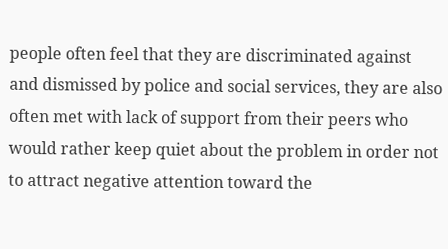people often feel that they are discriminated against and dismissed by police and social services, they are also often met with lack of support from their peers who would rather keep quiet about the problem in order not to attract negative attention toward the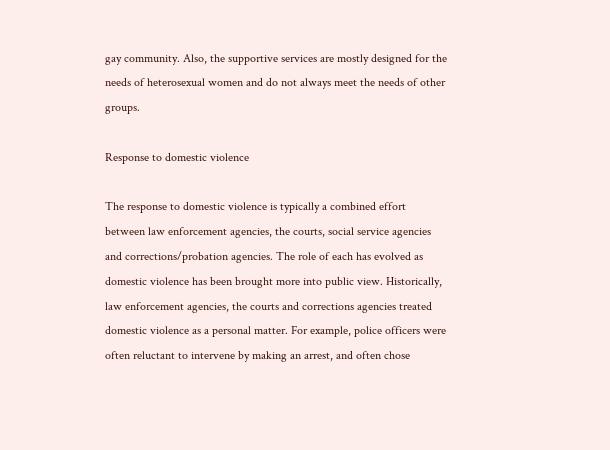gay community. Also, the supportive services are mostly designed for the needs of heterosexual women and do not always meet the needs of other groups.

Response to domestic violence

The response to domestic violence is typically a combined effort between law enforcement agencies, the courts, social service agencies and corrections/probation agencies. The role of each has evolved as domestic violence has been brought more into public view. Historically, law enforcement agencies, the courts and corrections agencies treated domestic violence as a personal matter. For example, police officers were often reluctant to intervene by making an arrest, and often chose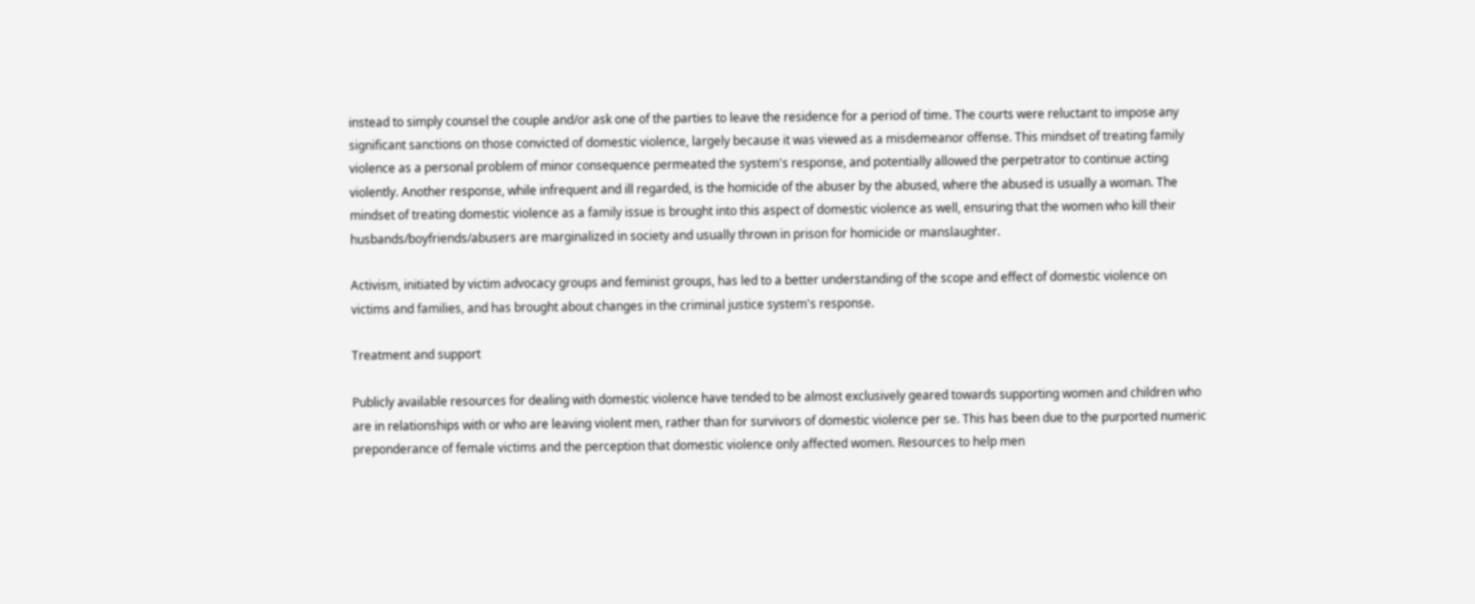instead to simply counsel the couple and/or ask one of the parties to leave the residence for a period of time. The courts were reluctant to impose any significant sanctions on those convicted of domestic violence, largely because it was viewed as a misdemeanor offense. This mindset of treating family violence as a personal problem of minor consequence permeated the system's response, and potentially allowed the perpetrator to continue acting violently. Another response, while infrequent and ill regarded, is the homicide of the abuser by the abused, where the abused is usually a woman. The mindset of treating domestic violence as a family issue is brought into this aspect of domestic violence as well, ensuring that the women who kill their husbands/boyfriends/abusers are marginalized in society and usually thrown in prison for homicide or manslaughter.

Activism, initiated by victim advocacy groups and feminist groups, has led to a better understanding of the scope and effect of domestic violence on victims and families, and has brought about changes in the criminal justice system's response.

Treatment and support

Publicly available resources for dealing with domestic violence have tended to be almost exclusively geared towards supporting women and children who are in relationships with or who are leaving violent men, rather than for survivors of domestic violence per se. This has been due to the purported numeric preponderance of female victims and the perception that domestic violence only affected women. Resources to help men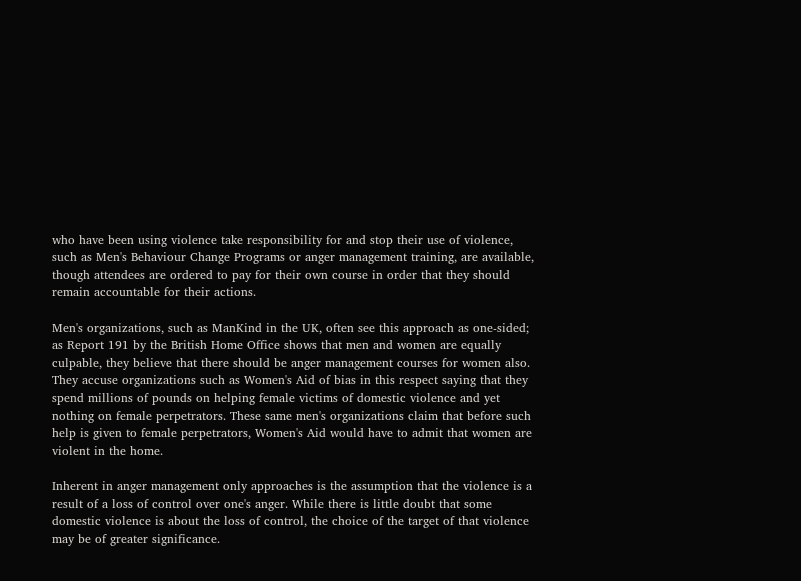who have been using violence take responsibility for and stop their use of violence, such as Men's Behaviour Change Programs or anger management training, are available, though attendees are ordered to pay for their own course in order that they should remain accountable for their actions.

Men's organizations, such as ManKind in the UK, often see this approach as one-sided; as Report 191 by the British Home Office shows that men and women are equally culpable, they believe that there should be anger management courses for women also. They accuse organizations such as Women's Aid of bias in this respect saying that they spend millions of pounds on helping female victims of domestic violence and yet nothing on female perpetrators. These same men's organizations claim that before such help is given to female perpetrators, Women's Aid would have to admit that women are violent in the home.

Inherent in anger management only approaches is the assumption that the violence is a result of a loss of control over one's anger. While there is little doubt that some domestic violence is about the loss of control, the choice of the target of that violence may be of greater significance.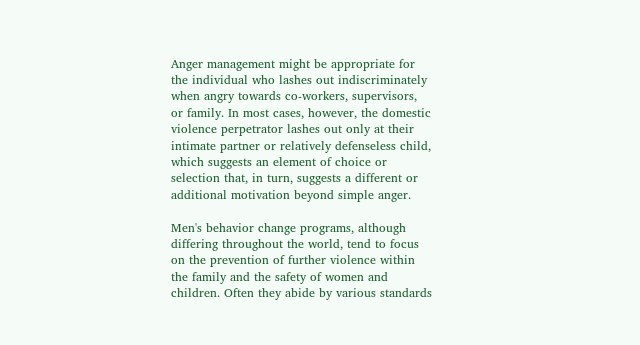Anger management might be appropriate for the individual who lashes out indiscriminately when angry towards co-workers, supervisors, or family. In most cases, however, the domestic violence perpetrator lashes out only at their intimate partner or relatively defenseless child, which suggests an element of choice or selection that, in turn, suggests a different or additional motivation beyond simple anger.

Men's behavior change programs, although differing throughout the world, tend to focus on the prevention of further violence within the family and the safety of women and children. Often they abide by various standards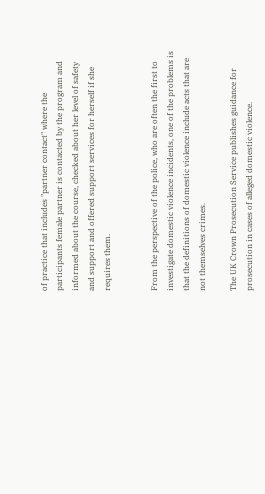of practice that includes "partner contact" where the participants female partner is contacted by the program and informed about the course, checked about her level of safety and support and offered support services for herself if she requires them.


From the perspective of the police, who are often the first to investigate domestic violence incidents, one of the problems is that the definitions of domestic violence include acts that are not themselves crimes.

The UK Crown Prosecution Service publishes guidance for prosecution in cases of alleged domestic violence.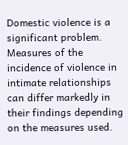Domestic violence is a significant problem. Measures of the incidence of violence in intimate relationships can differ markedly in their findings depending on the measures used.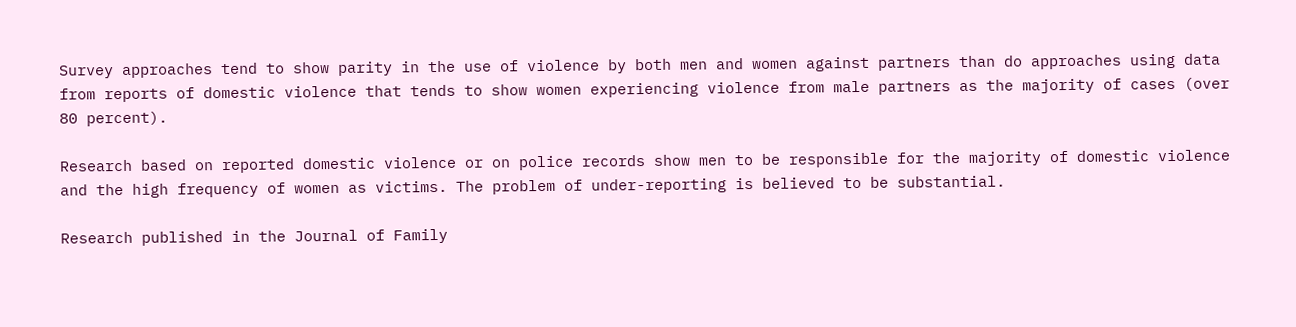Survey approaches tend to show parity in the use of violence by both men and women against partners than do approaches using data from reports of domestic violence that tends to show women experiencing violence from male partners as the majority of cases (over 80 percent).

Research based on reported domestic violence or on police records show men to be responsible for the majority of domestic violence and the high frequency of women as victims. The problem of under-reporting is believed to be substantial.

Research published in the Journal of Family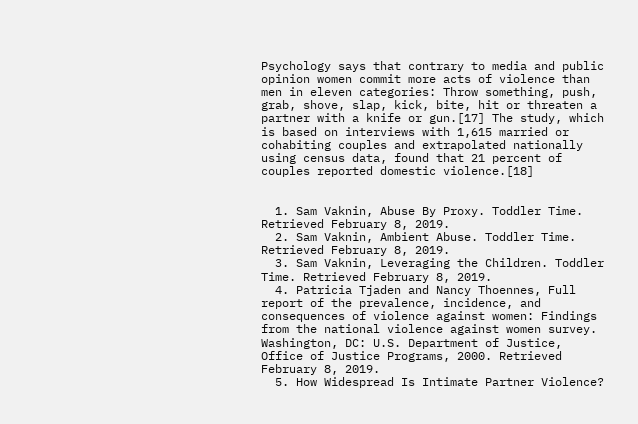Psychology says that contrary to media and public opinion women commit more acts of violence than men in eleven categories: Throw something, push, grab, shove, slap, kick, bite, hit or threaten a partner with a knife or gun.[17] The study, which is based on interviews with 1,615 married or cohabiting couples and extrapolated nationally using census data, found that 21 percent of couples reported domestic violence.[18]


  1. Sam Vaknin, Abuse By Proxy. Toddler Time. Retrieved February 8, 2019.
  2. Sam Vaknin, Ambient Abuse. Toddler Time. Retrieved February 8, 2019.
  3. Sam Vaknin, Leveraging the Children. Toddler Time. Retrieved February 8, 2019.
  4. Patricia Tjaden and Nancy Thoennes, Full report of the prevalence, incidence, and consequences of violence against women: Findings from the national violence against women survey. Washington, DC: U.S. Department of Justice, Office of Justice Programs, 2000. Retrieved February 8, 2019.
  5. How Widespread Is Intimate Partner Violence?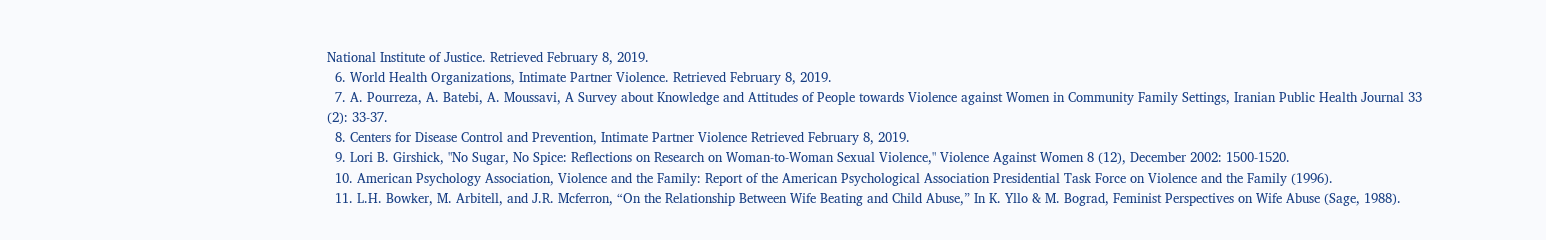National Institute of Justice. Retrieved February 8, 2019.
  6. World Health Organizations, Intimate Partner Violence. Retrieved February 8, 2019.
  7. A. Pourreza, A. Batebi, A. Moussavi, A Survey about Knowledge and Attitudes of People towards Violence against Women in Community Family Settings, Iranian Public Health Journal 33 (2): 33-37.
  8. Centers for Disease Control and Prevention, Intimate Partner Violence Retrieved February 8, 2019.
  9. Lori B. Girshick, "No Sugar, No Spice: Reflections on Research on Woman-to-Woman Sexual Violence," Violence Against Women 8 (12), December 2002: 1500-1520.
  10. American Psychology Association, Violence and the Family: Report of the American Psychological Association Presidential Task Force on Violence and the Family (1996).
  11. L.H. Bowker, M. Arbitell, and J.R. Mcferron, “On the Relationship Between Wife Beating and Child Abuse,” In K. Yllo & M. Bograd, Feminist Perspectives on Wife Abuse (Sage, 1988).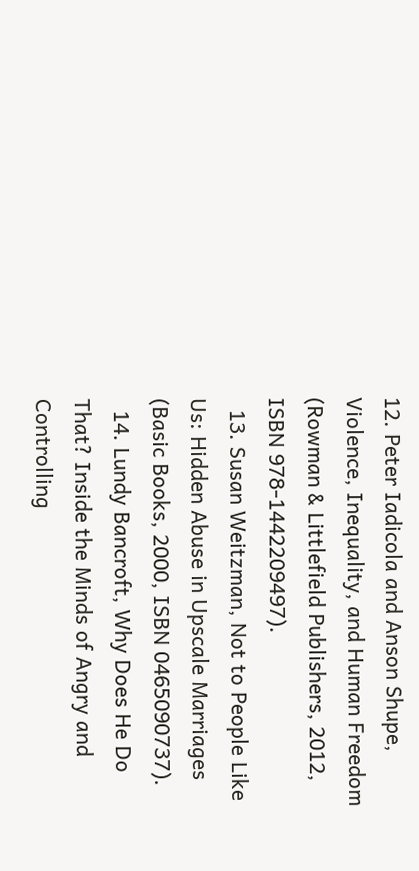12. Peter Iadicola and Anson Shupe, Violence, Inequality, and Human Freedom (Rowman & Littlefield Publishers, 2012, ISBN 978-1442209497).
  13. Susan Weitzman, Not to People Like Us: Hidden Abuse in Upscale Marriages (Basic Books, 2000, ISBN 0465090737).
  14. Lundy Bancroft, Why Does He Do That? Inside the Minds of Angry and Controlling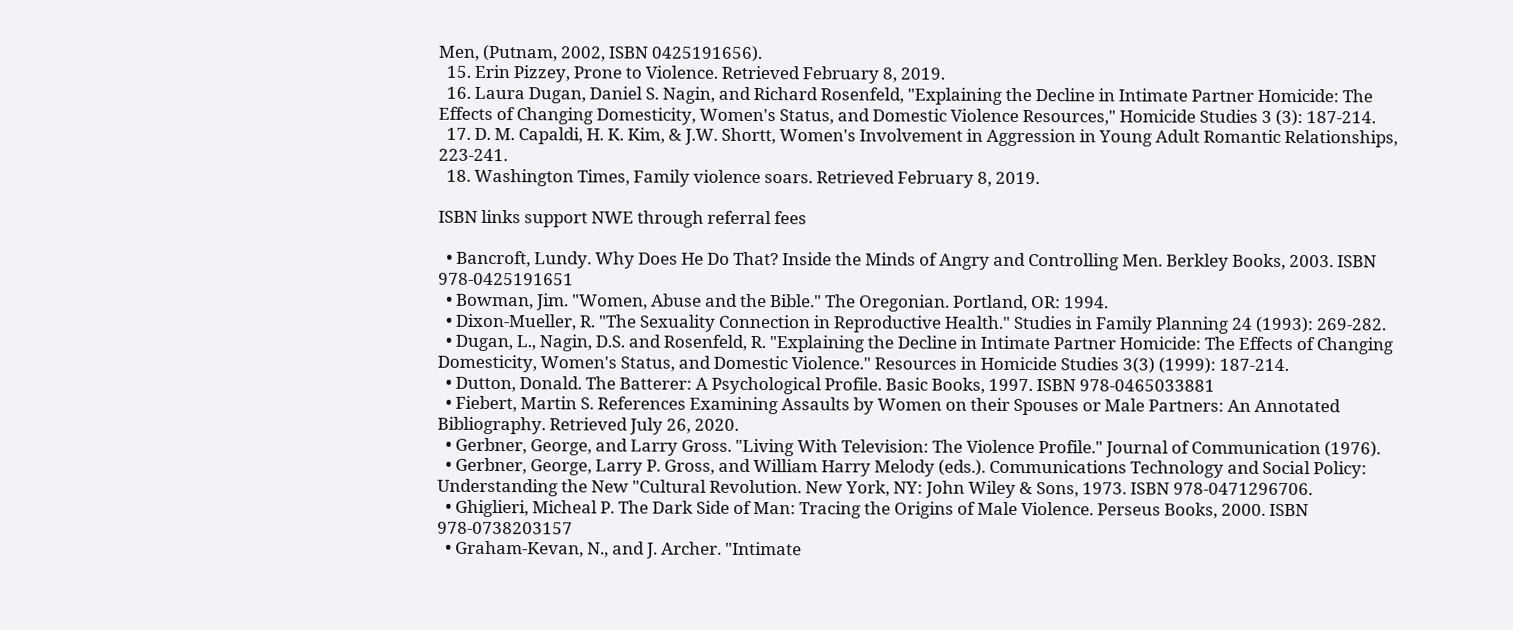Men, (Putnam, 2002, ISBN 0425191656).
  15. Erin Pizzey, Prone to Violence. Retrieved February 8, 2019.
  16. Laura Dugan, Daniel S. Nagin, and Richard Rosenfeld, "Explaining the Decline in Intimate Partner Homicide: The Effects of Changing Domesticity, Women's Status, and Domestic Violence Resources," Homicide Studies 3 (3): 187-214.
  17. D. M. Capaldi, H. K. Kim, & J.W. Shortt, Women's Involvement in Aggression in Young Adult Romantic Relationships, 223-241.
  18. Washington Times, Family violence soars. Retrieved February 8, 2019.

ISBN links support NWE through referral fees

  • Bancroft, Lundy. Why Does He Do That? Inside the Minds of Angry and Controlling Men. Berkley Books, 2003. ISBN 978-0425191651
  • Bowman, Jim. "Women, Abuse and the Bible." The Oregonian. Portland, OR: 1994.
  • Dixon-Mueller, R. "The Sexuality Connection in Reproductive Health." Studies in Family Planning 24 (1993): 269-282.
  • Dugan, L., Nagin, D.S. and Rosenfeld, R. "Explaining the Decline in Intimate Partner Homicide: The Effects of Changing Domesticity, Women's Status, and Domestic Violence." Resources in Homicide Studies 3(3) (1999): 187-214.
  • Dutton, Donald. The Batterer: A Psychological Profile. Basic Books, 1997. ISBN 978-0465033881
  • Fiebert, Martin S. References Examining Assaults by Women on their Spouses or Male Partners: An Annotated Bibliography. Retrieved July 26, 2020.
  • Gerbner, George, and Larry Gross. "Living With Television: The Violence Profile." Journal of Communication (1976).
  • Gerbner, George, Larry P. Gross, and William Harry Melody (eds.). Communications Technology and Social Policy: Understanding the New "Cultural Revolution. New York, NY: John Wiley & Sons, 1973. ISBN 978-0471296706.
  • Ghiglieri, Micheal P. The Dark Side of Man: Tracing the Origins of Male Violence. Perseus Books, 2000. ISBN 978-0738203157
  • Graham-Kevan, N., and J. Archer. "Intimate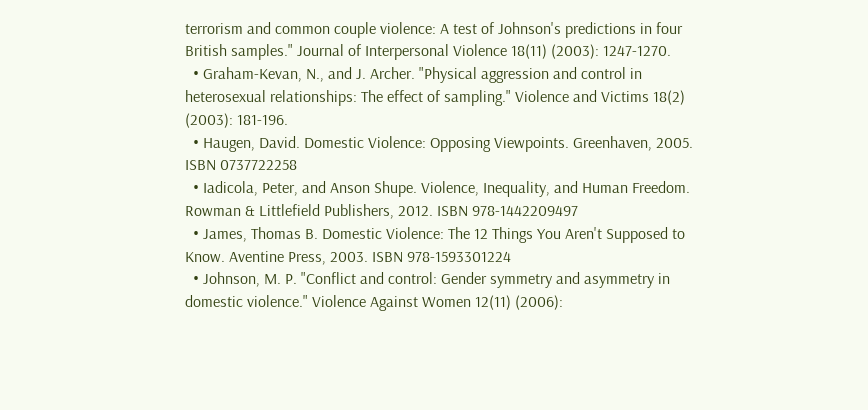terrorism and common couple violence: A test of Johnson's predictions in four British samples." Journal of Interpersonal Violence 18(11) (2003): 1247-1270.
  • Graham-Kevan, N., and J. Archer. "Physical aggression and control in heterosexual relationships: The effect of sampling." Violence and Victims 18(2) (2003): 181-196.
  • Haugen, David. Domestic Violence: Opposing Viewpoints. Greenhaven, 2005. ISBN 0737722258
  • Iadicola, Peter, and Anson Shupe. Violence, Inequality, and Human Freedom. Rowman & Littlefield Publishers, 2012. ISBN 978-1442209497
  • James, Thomas B. Domestic Violence: The 12 Things You Aren't Supposed to Know. Aventine Press, 2003. ISBN 978-1593301224
  • Johnson, M. P. "Conflict and control: Gender symmetry and asymmetry in domestic violence." Violence Against Women 12(11) (2006):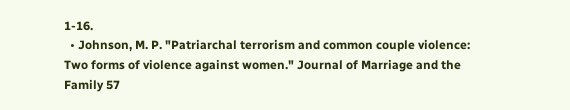1-16.
  • Johnson, M. P. "Patriarchal terrorism and common couple violence: Two forms of violence against women." Journal of Marriage and the Family 57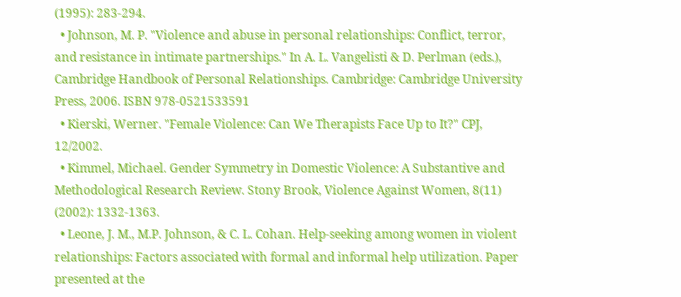(1995): 283-294.
  • Johnson, M. P. "Violence and abuse in personal relationships: Conflict, terror, and resistance in intimate partnerships." In A. L. Vangelisti & D. Perlman (eds.), Cambridge Handbook of Personal Relationships. Cambridge: Cambridge University Press, 2006. ISBN 978-0521533591
  • Kierski, Werner. "Female Violence: Can We Therapists Face Up to It?" CPJ, 12/2002.
  • Kimmel, Michael. Gender Symmetry in Domestic Violence: A Substantive and Methodological Research Review. Stony Brook, Violence Against Women, 8(11) (2002): 1332-1363.
  • Leone, J. M., M.P. Johnson, & C. L. Cohan. Help-seeking among women in violent relationships: Factors associated with formal and informal help utilization. Paper presented at the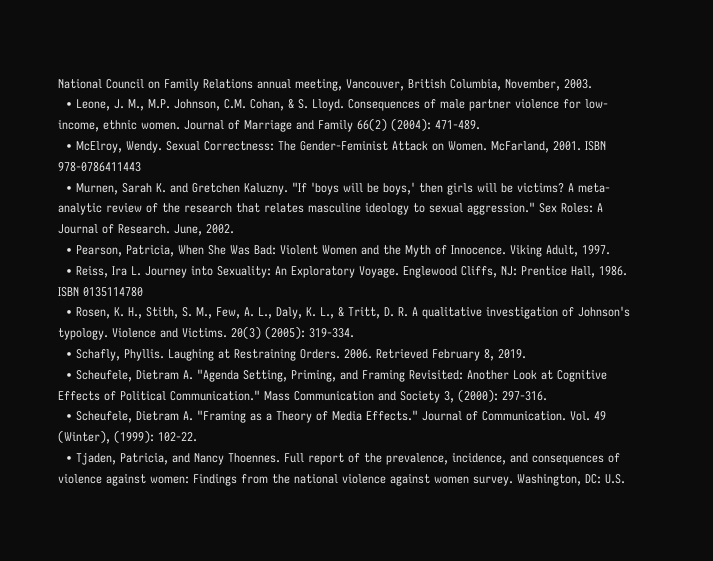National Council on Family Relations annual meeting, Vancouver, British Columbia, November, 2003.
  • Leone, J. M., M.P. Johnson, C.M. Cohan, & S. Lloyd. Consequences of male partner violence for low-income, ethnic women. Journal of Marriage and Family 66(2) (2004): 471-489.
  • McElroy, Wendy. Sexual Correctness: The Gender-Feminist Attack on Women. McFarland, 2001. ISBN 978-0786411443
  • Murnen, Sarah K. and Gretchen Kaluzny. "If 'boys will be boys,' then girls will be victims? A meta-analytic review of the research that relates masculine ideology to sexual aggression." Sex Roles: A Journal of Research. June, 2002.
  • Pearson, Patricia, When She Was Bad: Violent Women and the Myth of Innocence. Viking Adult, 1997.
  • Reiss, Ira L. Journey into Sexuality: An Exploratory Voyage. Englewood Cliffs, NJ: Prentice Hall, 1986. ISBN 0135114780
  • Rosen, K. H., Stith, S. M., Few, A. L., Daly, K. L., & Tritt, D. R. A qualitative investigation of Johnson's typology. Violence and Victims. 20(3) (2005): 319-334.
  • Schafly, Phyllis. Laughing at Restraining Orders. 2006. Retrieved February 8, 2019.
  • Scheufele, Dietram A. "Agenda Setting, Priming, and Framing Revisited: Another Look at Cognitive Effects of Political Communication." Mass Communication and Society 3, (2000): 297-316.
  • Scheufele, Dietram A. "Framing as a Theory of Media Effects." Journal of Communication. Vol. 49 (Winter), (1999): 102-22.
  • Tjaden, Patricia, and Nancy Thoennes. Full report of the prevalence, incidence, and consequences of violence against women: Findings from the national violence against women survey. Washington, DC: U.S.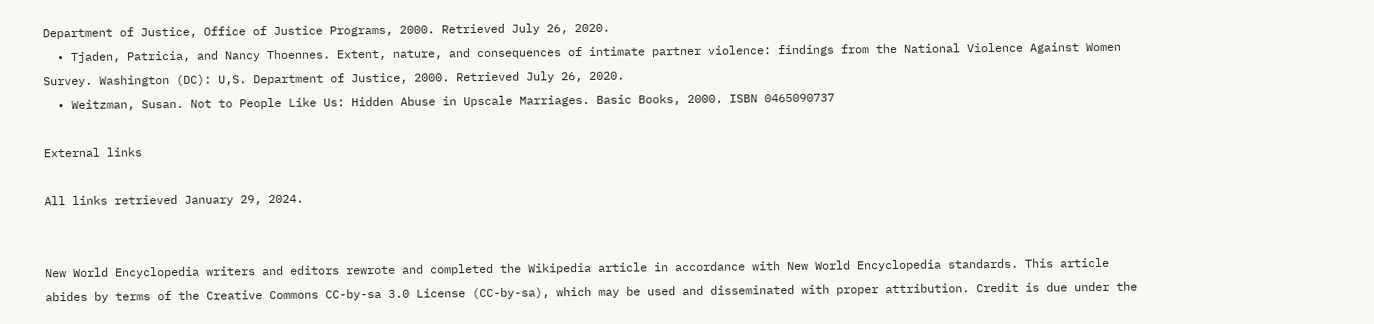Department of Justice, Office of Justice Programs, 2000. Retrieved July 26, 2020.
  • Tjaden, Patricia, and Nancy Thoennes. Extent, nature, and consequences of intimate partner violence: findings from the National Violence Against Women Survey. Washington (DC): U,S. Department of Justice, 2000. Retrieved July 26, 2020.
  • Weitzman, Susan. Not to People Like Us: Hidden Abuse in Upscale Marriages. Basic Books, 2000. ISBN 0465090737

External links

All links retrieved January 29, 2024.


New World Encyclopedia writers and editors rewrote and completed the Wikipedia article in accordance with New World Encyclopedia standards. This article abides by terms of the Creative Commons CC-by-sa 3.0 License (CC-by-sa), which may be used and disseminated with proper attribution. Credit is due under the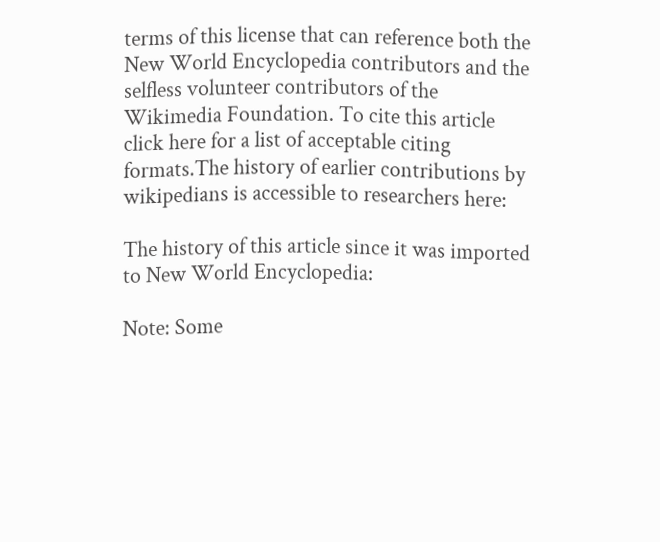terms of this license that can reference both the New World Encyclopedia contributors and the selfless volunteer contributors of the Wikimedia Foundation. To cite this article click here for a list of acceptable citing formats.The history of earlier contributions by wikipedians is accessible to researchers here:

The history of this article since it was imported to New World Encyclopedia:

Note: Some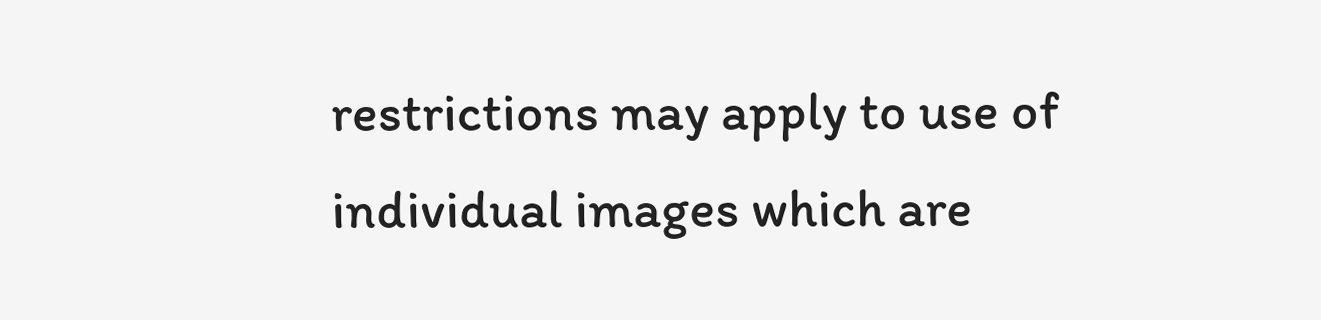restrictions may apply to use of individual images which are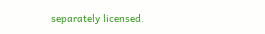separately licensed.